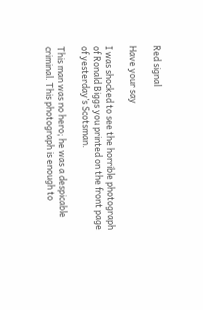Red signal

Have your say

I was shocked to see the horrible photograph of Ronald Biggs you printed on the front page of yesterday’s Scotsman.

This man was no hero; he was a despicable criminal. This photograph is enough to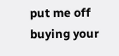put me off buying your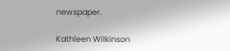newspaper.

Kathleen Wilkinson